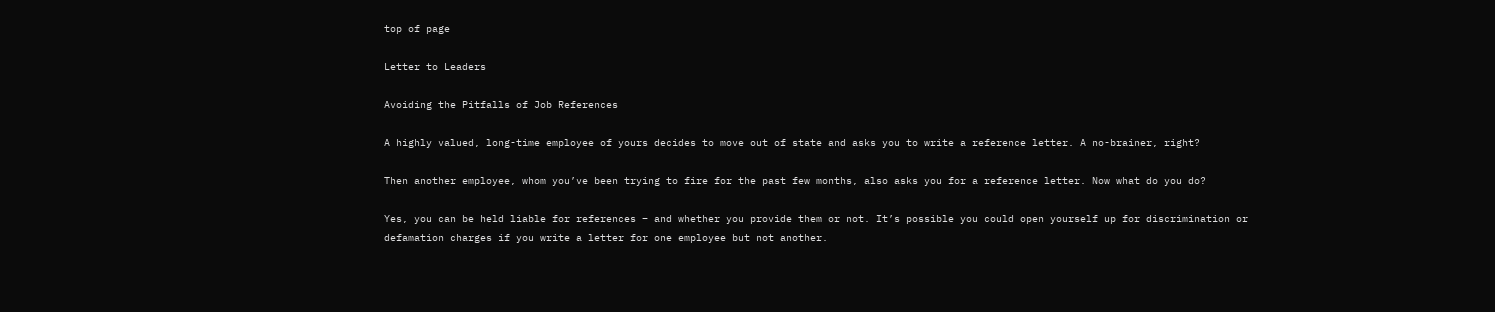top of page

Letter to Leaders

Avoiding the Pitfalls of Job References

A highly valued, long-time employee of yours decides to move out of state and asks you to write a reference letter. A no-brainer, right?

Then another employee, whom you’ve been trying to fire for the past few months, also asks you for a reference letter. Now what do you do?

Yes, you can be held liable for references – and whether you provide them or not. It’s possible you could open yourself up for discrimination or defamation charges if you write a letter for one employee but not another.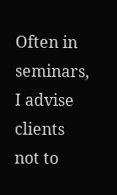Often in seminars, I advise clients not to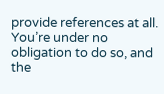provide references at all. You’re under no obligation to do so, and the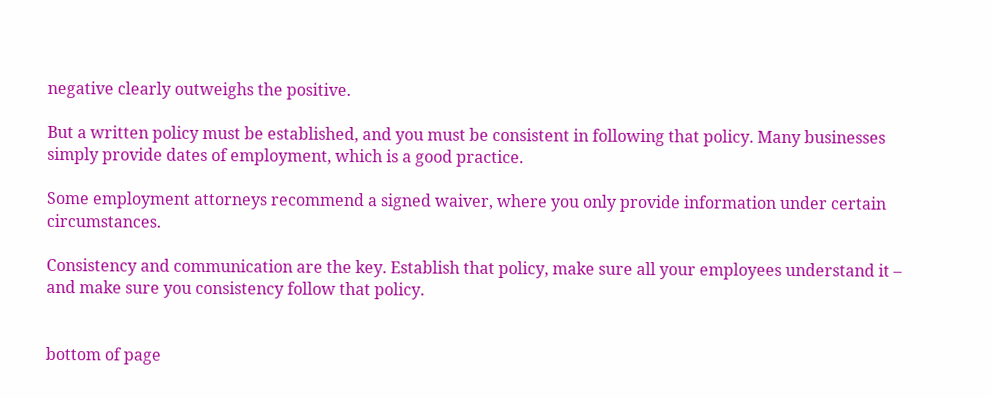negative clearly outweighs the positive.

But a written policy must be established, and you must be consistent in following that policy. Many businesses simply provide dates of employment, which is a good practice.

Some employment attorneys recommend a signed waiver, where you only provide information under certain circumstances.

Consistency and communication are the key. Establish that policy, make sure all your employees understand it – and make sure you consistency follow that policy.


bottom of page